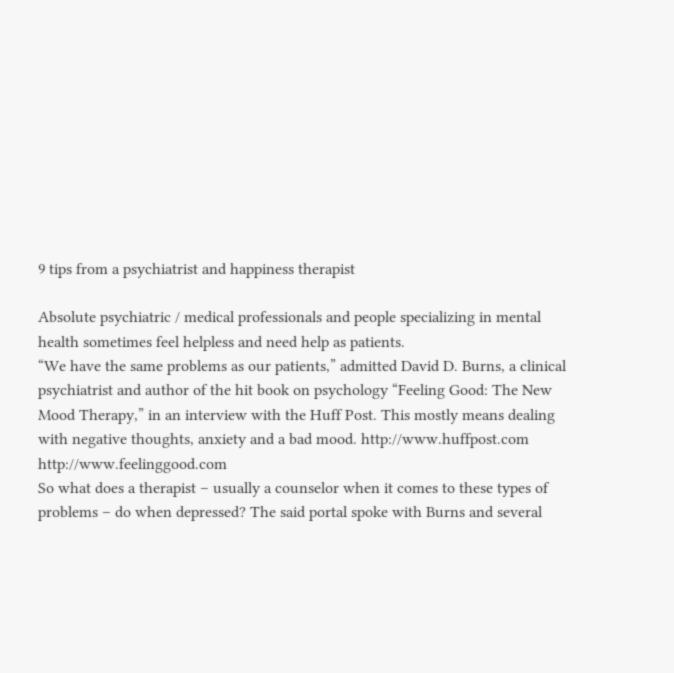9 tips from a psychiatrist and happiness therapist

Absolute psychiatric / medical professionals and people specializing in mental health sometimes feel helpless and need help as patients.
“We have the same problems as our patients,” admitted David D. Burns, a clinical psychiatrist and author of the hit book on psychology “Feeling Good: The New Mood Therapy,” in an interview with the Huff Post. This mostly means dealing with negative thoughts, anxiety and a bad mood. http://www.huffpost.com http://www.feelinggood.com
So what does a therapist – usually a counselor when it comes to these types of problems – do when depressed? The said portal spoke with Burns and several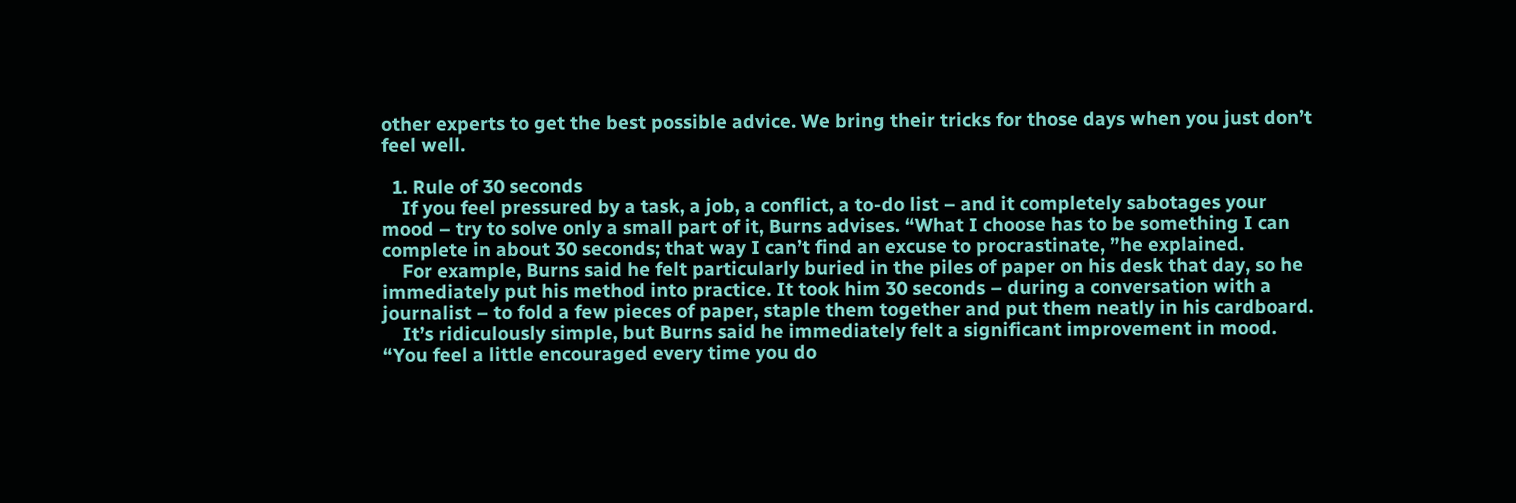other experts to get the best possible advice. We bring their tricks for those days when you just don’t feel well.

  1. Rule of 30 seconds
    If you feel pressured by a task, a job, a conflict, a to-do list – and it completely sabotages your mood – try to solve only a small part of it, Burns advises. “What I choose has to be something I can complete in about 30 seconds; that way I can’t find an excuse to procrastinate, ”he explained.
    For example, Burns said he felt particularly buried in the piles of paper on his desk that day, so he immediately put his method into practice. It took him 30 seconds – during a conversation with a journalist – to fold a few pieces of paper, staple them together and put them neatly in his cardboard.
    It’s ridiculously simple, but Burns said he immediately felt a significant improvement in mood. “You feel a little encouraged every time you do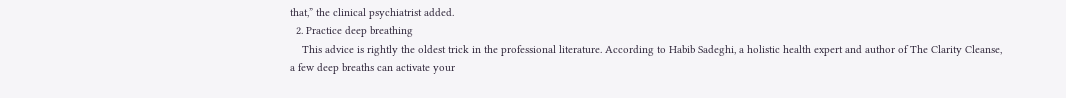that,” the clinical psychiatrist added.
  2. Practice deep breathing
    This advice is rightly the oldest trick in the professional literature. According to Habib Sadeghi, a holistic health expert and author of The Clarity Cleanse, a few deep breaths can activate your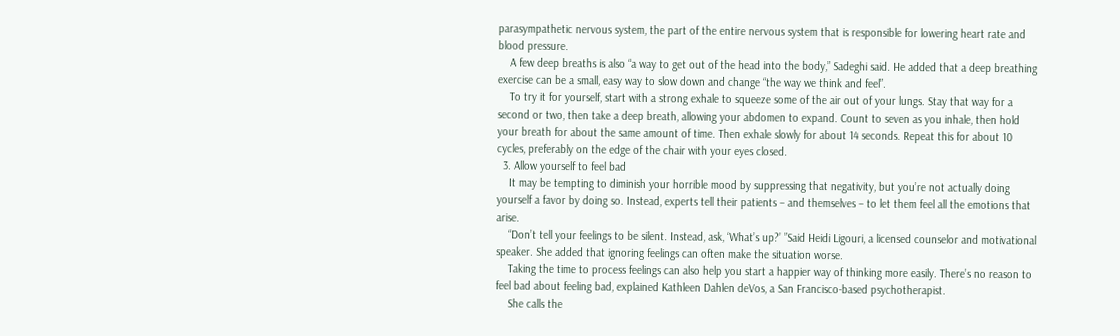parasympathetic nervous system, the part of the entire nervous system that is responsible for lowering heart rate and blood pressure.
    A few deep breaths is also “a way to get out of the head into the body,” Sadeghi said. He added that a deep breathing exercise can be a small, easy way to slow down and change “the way we think and feel”.
    To try it for yourself, start with a strong exhale to squeeze some of the air out of your lungs. Stay that way for a second or two, then take a deep breath, allowing your abdomen to expand. Count to seven as you inhale, then hold your breath for about the same amount of time. Then exhale slowly for about 14 seconds. Repeat this for about 10 cycles, preferably on the edge of the chair with your eyes closed.
  3. Allow yourself to feel bad
    It may be tempting to diminish your horrible mood by suppressing that negativity, but you’re not actually doing yourself a favor by doing so. Instead, experts tell their patients – and themselves – to let them feel all the emotions that arise.
    “Don’t tell your feelings to be silent. Instead, ask, ‘What’s up?’ ”Said Heidi Ligouri, a licensed counselor and motivational speaker. She added that ignoring feelings can often make the situation worse.
    Taking the time to process feelings can also help you start a happier way of thinking more easily. There’s no reason to feel bad about feeling bad, explained Kathleen Dahlen deVos, a San Francisco-based psychotherapist.
    She calls the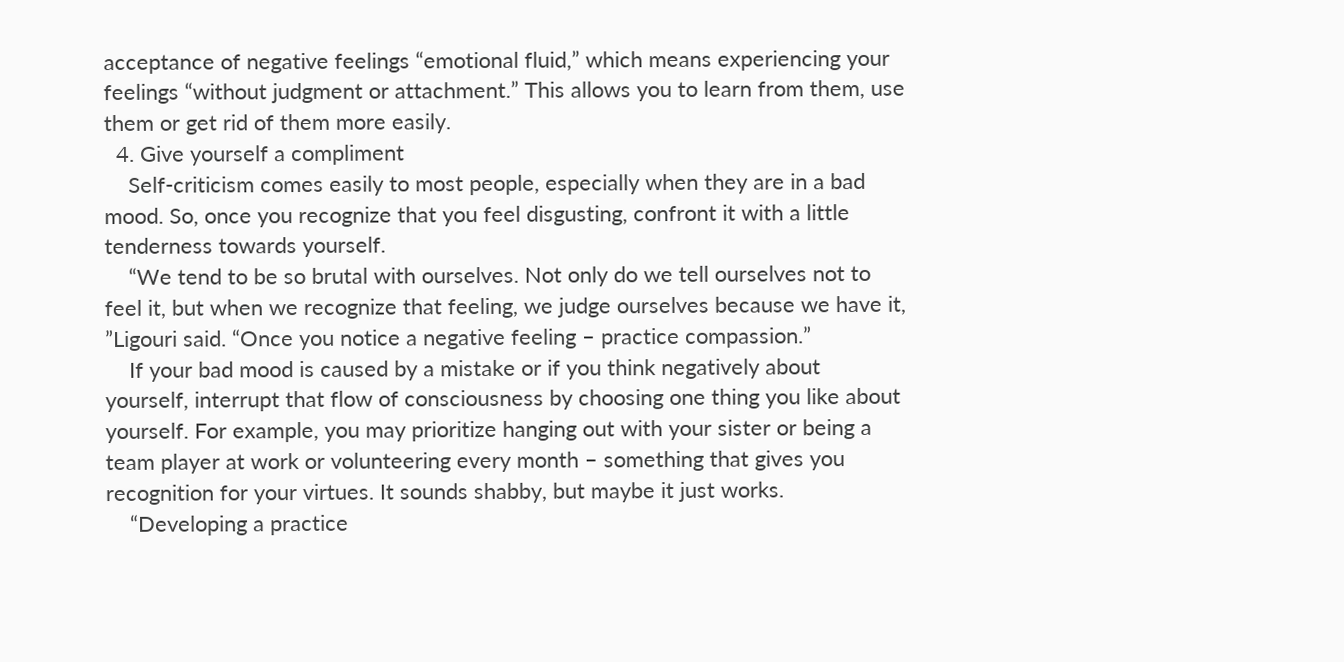acceptance of negative feelings “emotional fluid,” which means experiencing your feelings “without judgment or attachment.” This allows you to learn from them, use them or get rid of them more easily.
  4. Give yourself a compliment
    Self-criticism comes easily to most people, especially when they are in a bad mood. So, once you recognize that you feel disgusting, confront it with a little tenderness towards yourself.
    “We tend to be so brutal with ourselves. Not only do we tell ourselves not to feel it, but when we recognize that feeling, we judge ourselves because we have it, ”Ligouri said. “Once you notice a negative feeling – practice compassion.”
    If your bad mood is caused by a mistake or if you think negatively about yourself, interrupt that flow of consciousness by choosing one thing you like about yourself. For example, you may prioritize hanging out with your sister or being a team player at work or volunteering every month – something that gives you recognition for your virtues. It sounds shabby, but maybe it just works.
    “Developing a practice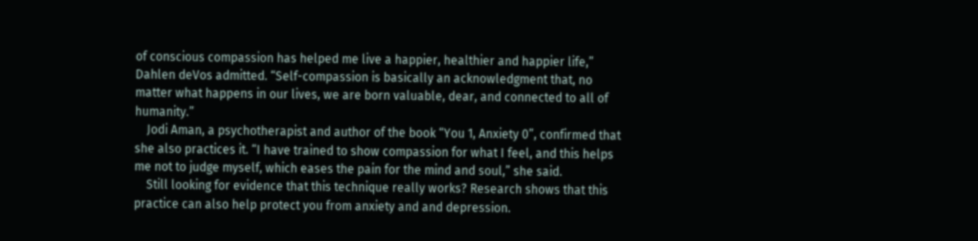of conscious compassion has helped me live a happier, healthier and happier life,” Dahlen deVos admitted. “Self-compassion is basically an acknowledgment that, no matter what happens in our lives, we are born valuable, dear, and connected to all of humanity.”
    Jodi Aman, a psychotherapist and author of the book “You 1, Anxiety 0”, confirmed that she also practices it. “I have trained to show compassion for what I feel, and this helps me not to judge myself, which eases the pain for the mind and soul,” she said.
    Still looking for evidence that this technique really works? Research shows that this practice can also help protect you from anxiety and and depression.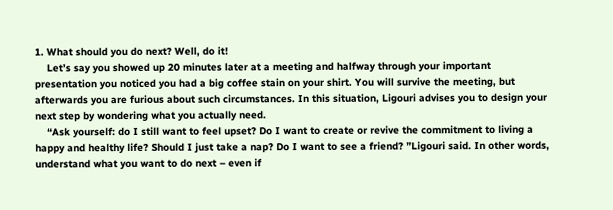1. What should you do next? Well, do it!
    Let’s say you showed up 20 minutes later at a meeting and halfway through your important presentation you noticed you had a big coffee stain on your shirt. You will survive the meeting, but afterwards you are furious about such circumstances. In this situation, Ligouri advises you to design your next step by wondering what you actually need.
    “Ask yourself: do I still want to feel upset? Do I want to create or revive the commitment to living a happy and healthy life? Should I just take a nap? Do I want to see a friend? ”Ligouri said. In other words, understand what you want to do next – even if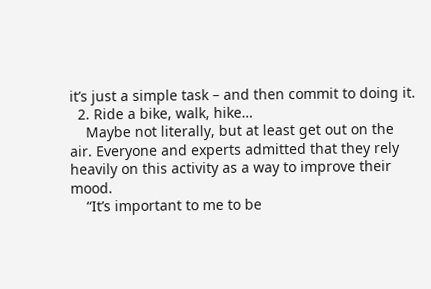it’s just a simple task – and then commit to doing it.
  2. Ride a bike, walk, hike…
    Maybe not literally, but at least get out on the air. Everyone and experts admitted that they rely heavily on this activity as a way to improve their mood.
    “It’s important to me to be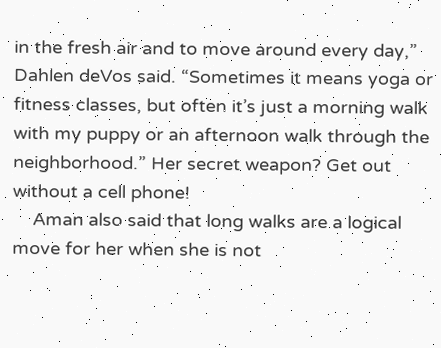in the fresh air and to move around every day,” Dahlen deVos said. “Sometimes it means yoga or fitness classes, but often it’s just a morning walk with my puppy or an afternoon walk through the neighborhood.” Her secret weapon? Get out without a cell phone!
    Aman also said that long walks are a logical move for her when she is not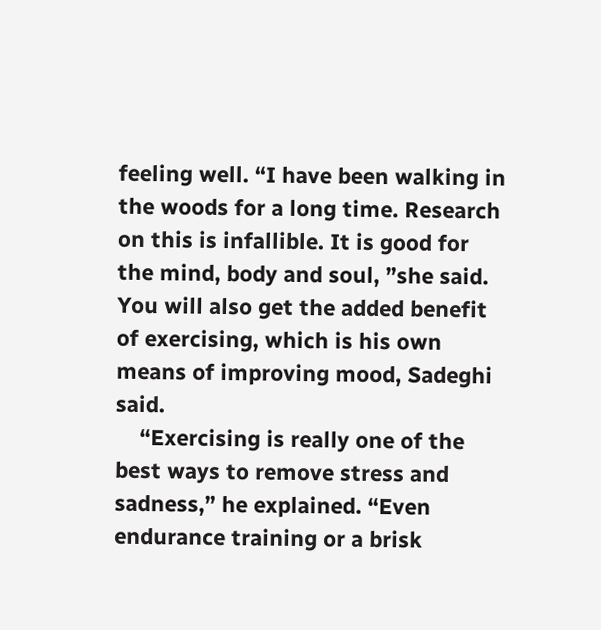feeling well. “I have been walking in the woods for a long time. Research on this is infallible. It is good for the mind, body and soul, ”she said. You will also get the added benefit of exercising, which is his own means of improving mood, Sadeghi said.
    “Exercising is really one of the best ways to remove stress and sadness,” he explained. “Even endurance training or a brisk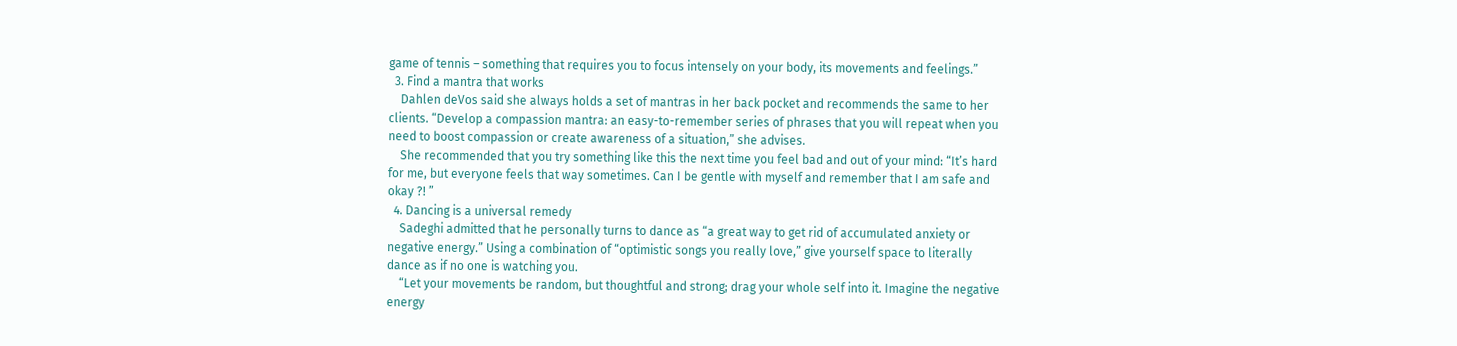game of tennis – something that requires you to focus intensely on your body, its movements and feelings.”
  3. Find a mantra that works
    Dahlen deVos said she always holds a set of mantras in her back pocket and recommends the same to her clients. “Develop a compassion mantra: an easy-to-remember series of phrases that you will repeat when you need to boost compassion or create awareness of a situation,” she advises.
    She recommended that you try something like this the next time you feel bad and out of your mind: “It’s hard for me, but everyone feels that way sometimes. Can I be gentle with myself and remember that I am safe and okay ?! ”
  4. Dancing is a universal remedy
    Sadeghi admitted that he personally turns to dance as “a great way to get rid of accumulated anxiety or negative energy.” Using a combination of “optimistic songs you really love,” give yourself space to literally dance as if no one is watching you.
    “Let your movements be random, but thoughtful and strong; drag your whole self into it. Imagine the negative energy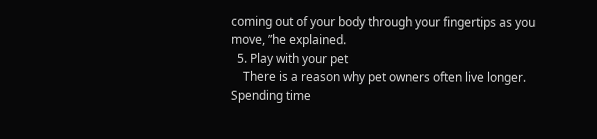coming out of your body through your fingertips as you move, ”he explained.
  5. Play with your pet
    There is a reason why pet owners often live longer. Spending time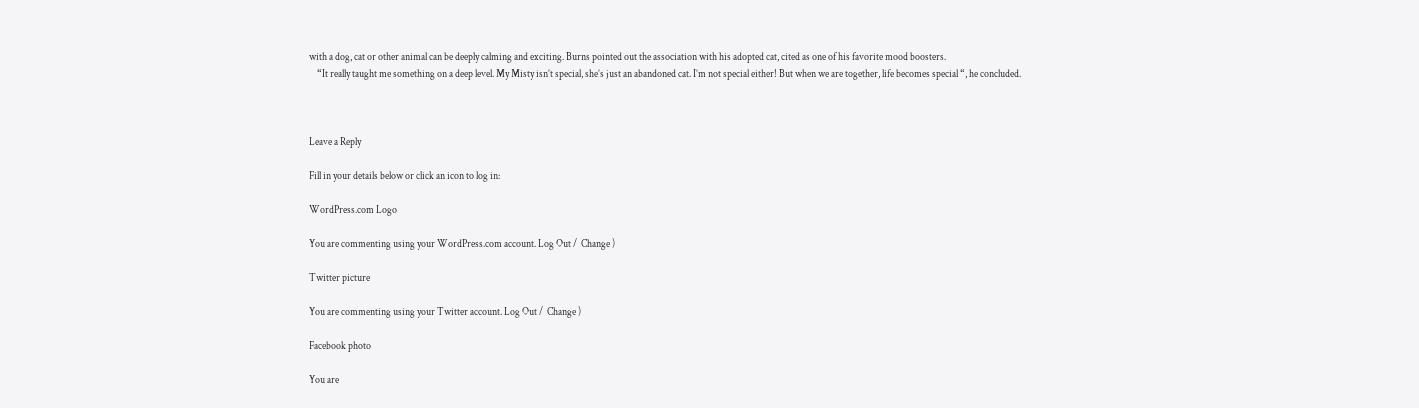with a dog, cat or other animal can be deeply calming and exciting. Burns pointed out the association with his adopted cat, cited as one of his favorite mood boosters.
    “It really taught me something on a deep level. My Misty isn’t special, she’s just an abandoned cat. I’m not special either! But when we are together, life becomes special “, he concluded.



Leave a Reply

Fill in your details below or click an icon to log in:

WordPress.com Logo

You are commenting using your WordPress.com account. Log Out /  Change )

Twitter picture

You are commenting using your Twitter account. Log Out /  Change )

Facebook photo

You are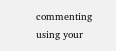commenting using your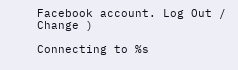Facebook account. Log Out /  Change )

Connecting to %s